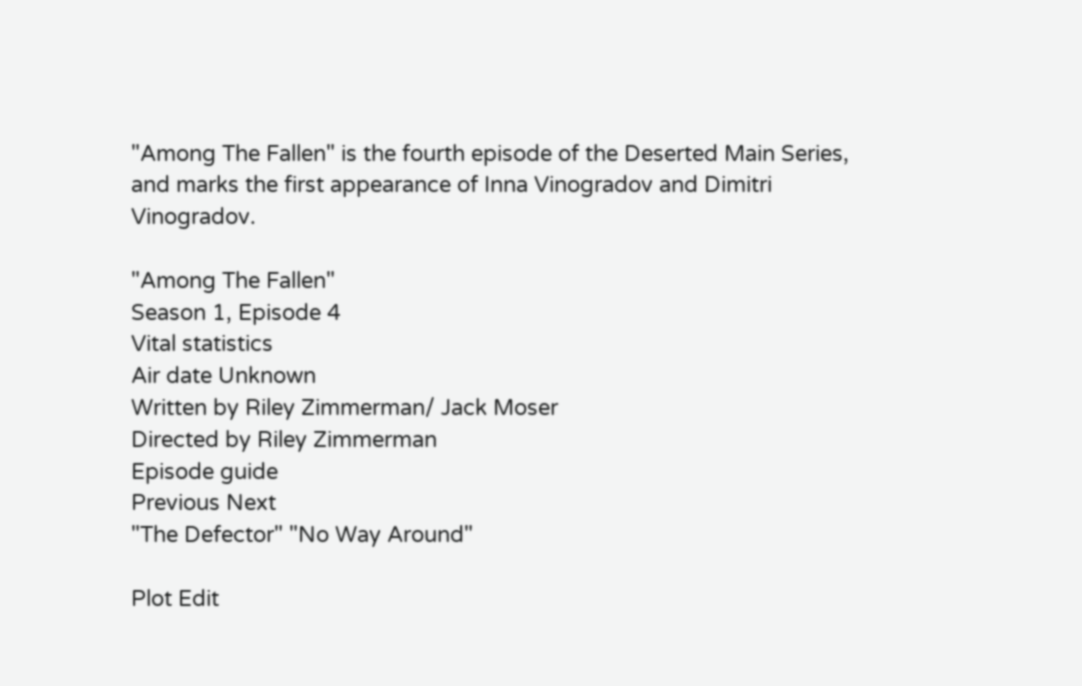"Among The Fallen" is the fourth episode of the Deserted Main Series, and marks the first appearance of Inna Vinogradov and Dimitri Vinogradov.

"Among The Fallen"
Season 1, Episode 4
Vital statistics
Air date Unknown
Written by Riley Zimmerman/ Jack Moser
Directed by Riley Zimmerman
Episode guide
Previous Next
"The Defector" "No Way Around"

Plot Edit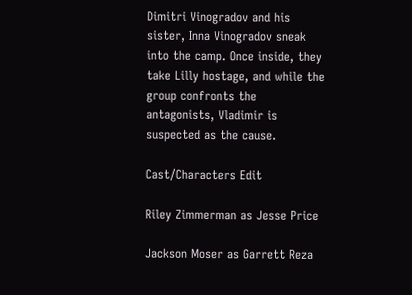Dimitri Vinogradov and his sister, Inna Vinogradov sneak into the camp. Once inside, they take Lilly hostage, and while the group confronts the antagonists, Vladimir is suspected as the cause.

Cast/Characters Edit

Riley Zimmerman as Jesse Price

Jackson Moser as Garrett Reza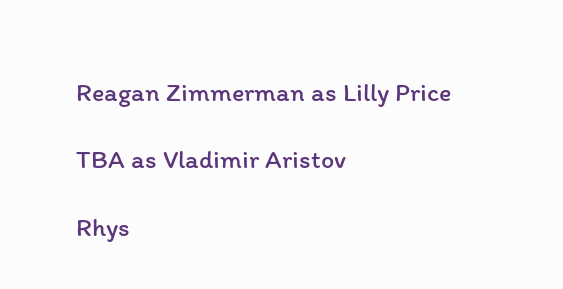Reagan Zimmerman as Lilly Price

TBA as Vladimir Aristov

Rhys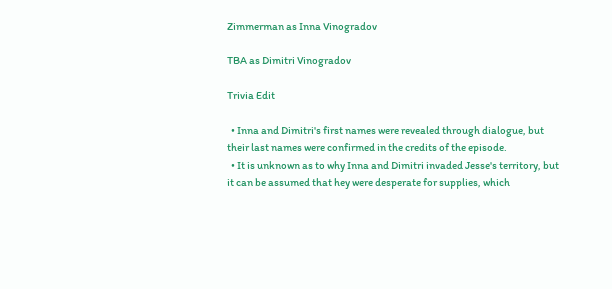Zimmerman as Inna Vinogradov

TBA as Dimitri Vinogradov

Trivia Edit

  • Inna and Dimitri's first names were revealed through dialogue, but their last names were confirmed in the credits of the episode.
  • It is unknown as to why Inna and Dimitri invaded Jesse's territory, but it can be assumed that hey were desperate for supplies, which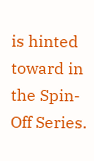is hinted toward in the Spin-Off Series.